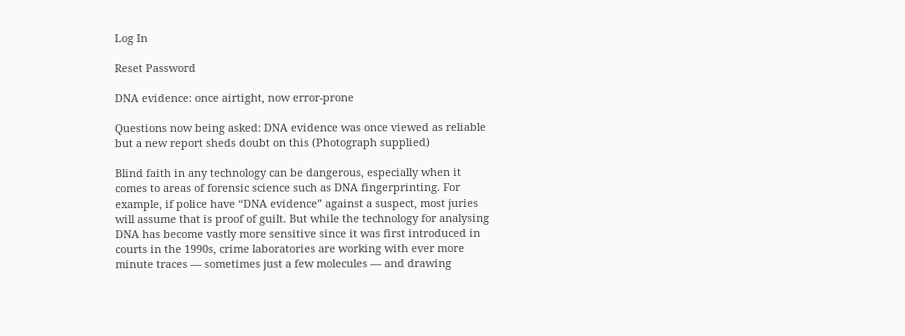Log In

Reset Password

DNA evidence: once airtight, now error-prone

Questions now being asked: DNA evidence was once viewed as reliable but a new report sheds doubt on this (Photograph supplied)

Blind faith in any technology can be dangerous, especially when it comes to areas of forensic science such as DNA fingerprinting. For example, if police have “DNA evidence” against a suspect, most juries will assume that is proof of guilt. But while the technology for analysing DNA has become vastly more sensitive since it was first introduced in courts in the 1990s, crime laboratories are working with ever more minute traces — sometimes just a few molecules — and drawing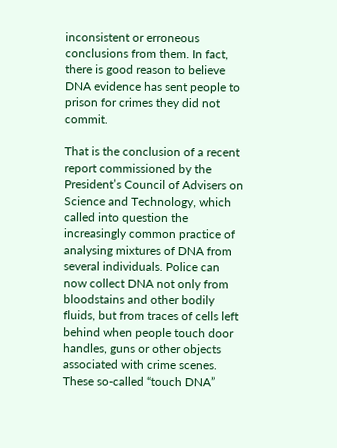inconsistent or erroneous conclusions from them. In fact, there is good reason to believe DNA evidence has sent people to prison for crimes they did not commit.

That is the conclusion of a recent report commissioned by the President’s Council of Advisers on Science and Technology, which called into question the increasingly common practice of analysing mixtures of DNA from several individuals. Police can now collect DNA not only from bloodstains and other bodily fluids, but from traces of cells left behind when people touch door handles, guns or other objects associated with crime scenes. These so-called “touch DNA”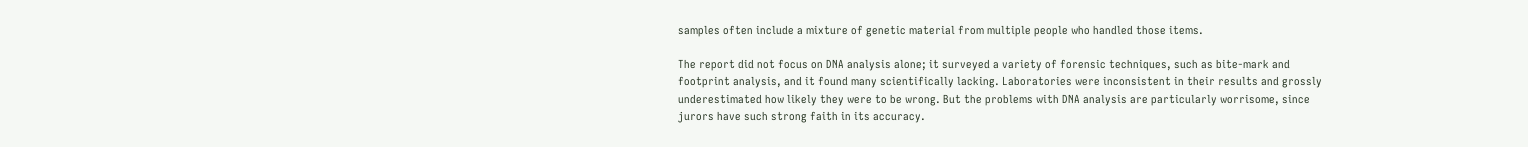samples often include a mixture of genetic material from multiple people who handled those items.

The report did not focus on DNA analysis alone; it surveyed a variety of forensic techniques, such as bite-mark and footprint analysis, and it found many scientifically lacking. Laboratories were inconsistent in their results and grossly underestimated how likely they were to be wrong. But the problems with DNA analysis are particularly worrisome, since jurors have such strong faith in its accuracy.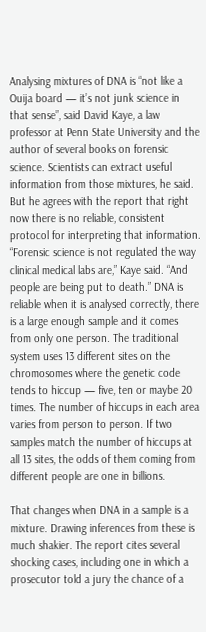Analysing mixtures of DNA is “not like a Ouija board — it’s not junk science in that sense”, said David Kaye, a law professor at Penn State University and the author of several books on forensic science. Scientists can extract useful information from those mixtures, he said. But he agrees with the report that right now there is no reliable, consistent protocol for interpreting that information. “Forensic science is not regulated the way clinical medical labs are,” Kaye said. “And people are being put to death.” DNA is reliable when it is analysed correctly, there is a large enough sample and it comes from only one person. The traditional system uses 13 different sites on the chromosomes where the genetic code tends to hiccup — five, ten or maybe 20 times. The number of hiccups in each area varies from person to person. If two samples match the number of hiccups at all 13 sites, the odds of them coming from different people are one in billions.

That changes when DNA in a sample is a mixture. Drawing inferences from these is much shakier. The report cites several shocking cases, including one in which a prosecutor told a jury the chance of a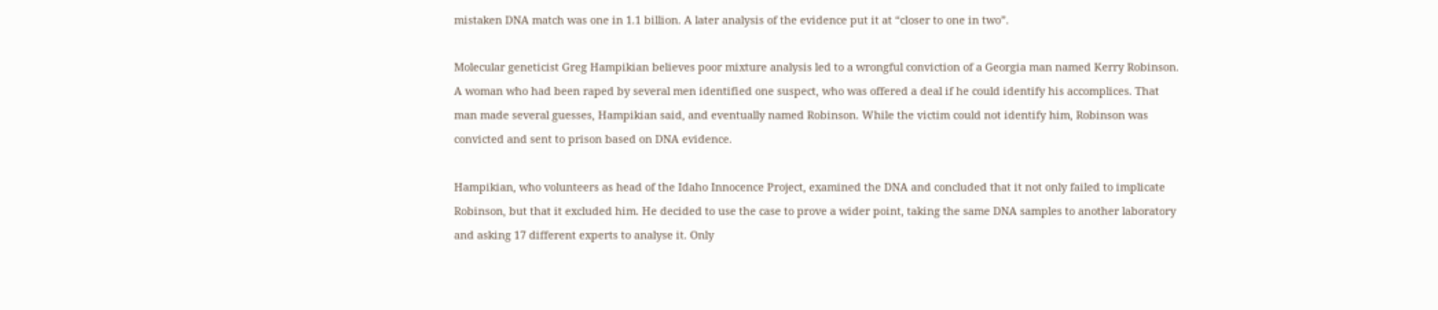mistaken DNA match was one in 1.1 billion. A later analysis of the evidence put it at “closer to one in two”.

Molecular geneticist Greg Hampikian believes poor mixture analysis led to a wrongful conviction of a Georgia man named Kerry Robinson. A woman who had been raped by several men identified one suspect, who was offered a deal if he could identify his accomplices. That man made several guesses, Hampikian said, and eventually named Robinson. While the victim could not identify him, Robinson was convicted and sent to prison based on DNA evidence.

Hampikian, who volunteers as head of the Idaho Innocence Project, examined the DNA and concluded that it not only failed to implicate Robinson, but that it excluded him. He decided to use the case to prove a wider point, taking the same DNA samples to another laboratory and asking 17 different experts to analyse it. Only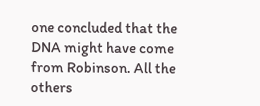one concluded that the DNA might have come from Robinson. All the others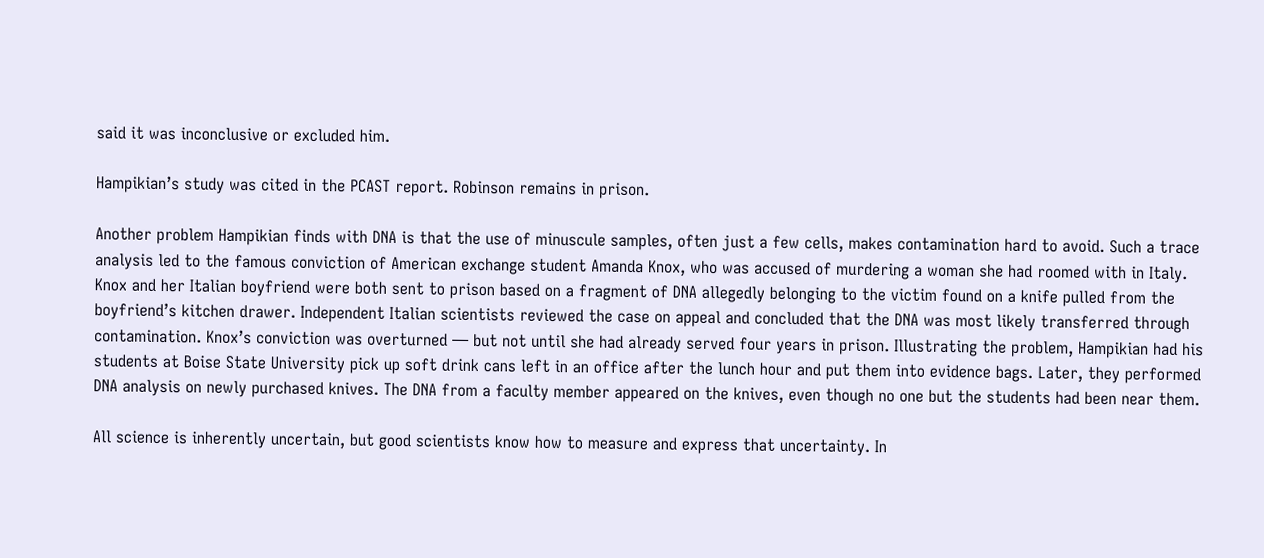said it was inconclusive or excluded him.

Hampikian’s study was cited in the PCAST report. Robinson remains in prison.

Another problem Hampikian finds with DNA is that the use of minuscule samples, often just a few cells, makes contamination hard to avoid. Such a trace analysis led to the famous conviction of American exchange student Amanda Knox, who was accused of murdering a woman she had roomed with in Italy. Knox and her Italian boyfriend were both sent to prison based on a fragment of DNA allegedly belonging to the victim found on a knife pulled from the boyfriend’s kitchen drawer. Independent Italian scientists reviewed the case on appeal and concluded that the DNA was most likely transferred through contamination. Knox’s conviction was overturned — but not until she had already served four years in prison. Illustrating the problem, Hampikian had his students at Boise State University pick up soft drink cans left in an office after the lunch hour and put them into evidence bags. Later, they performed DNA analysis on newly purchased knives. The DNA from a faculty member appeared on the knives, even though no one but the students had been near them.

All science is inherently uncertain, but good scientists know how to measure and express that uncertainty. In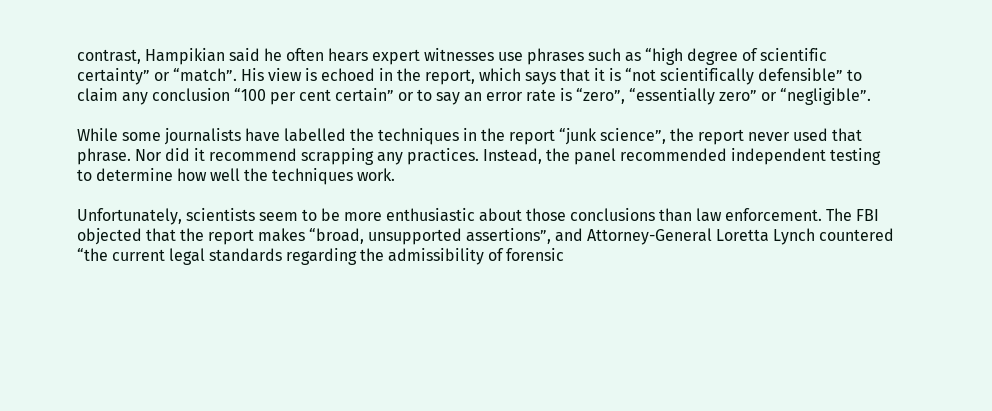contrast, Hampikian said he often hears expert witnesses use phrases such as “high degree of scientific certainty” or “match”. His view is echoed in the report, which says that it is “not scientifically defensible” to claim any conclusion “100 per cent certain” or to say an error rate is “zero”, “essentially zero” or “negligible”.

While some journalists have labelled the techniques in the report “junk science”, the report never used that phrase. Nor did it recommend scrapping any practices. Instead, the panel recommended independent testing to determine how well the techniques work.

Unfortunately, scientists seem to be more enthusiastic about those conclusions than law enforcement. The FBI objected that the report makes “broad, unsupported assertions”, and Attorney-General Loretta Lynch countered “the current legal standards regarding the admissibility of forensic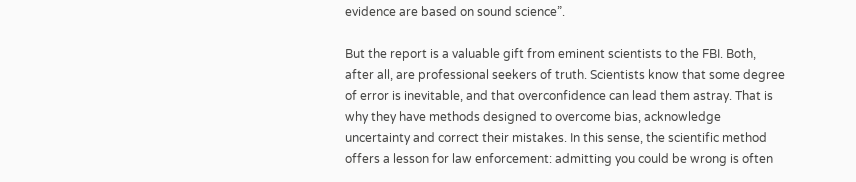evidence are based on sound science”.

But the report is a valuable gift from eminent scientists to the FBI. Both, after all, are professional seekers of truth. Scientists know that some degree of error is inevitable, and that overconfidence can lead them astray. That is why they have methods designed to overcome bias, acknowledge uncertainty and correct their mistakes. In this sense, the scientific method offers a lesson for law enforcement: admitting you could be wrong is often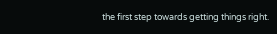the first step towards getting things right.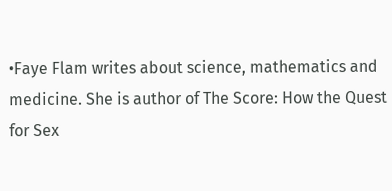•Faye Flam writes about science, mathematics and medicine. She is author of The Score: How the Quest for Sex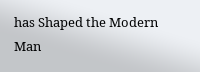has Shaped the Modern Man